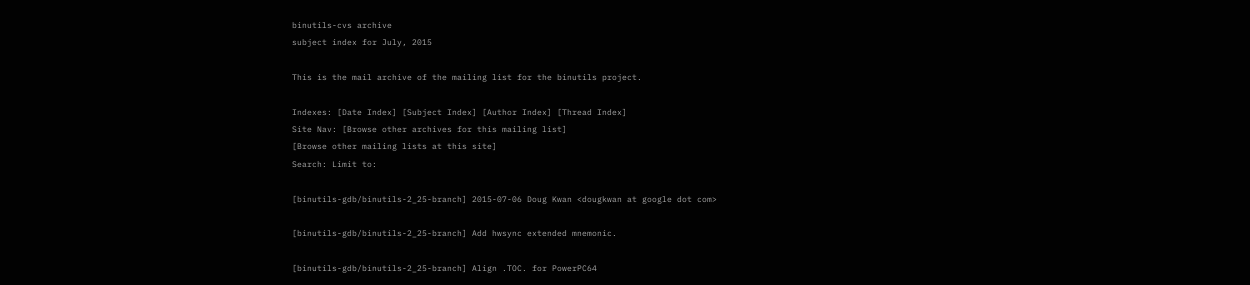binutils-cvs archive
subject index for July, 2015

This is the mail archive of the mailing list for the binutils project.

Indexes: [Date Index] [Subject Index] [Author Index] [Thread Index]
Site Nav: [Browse other archives for this mailing list]
[Browse other mailing lists at this site]
Search: Limit to:

[binutils-gdb/binutils-2_25-branch] 2015-07-06 Doug Kwan <dougkwan at google dot com>

[binutils-gdb/binutils-2_25-branch] Add hwsync extended mnemonic.

[binutils-gdb/binutils-2_25-branch] Align .TOC. for PowerPC64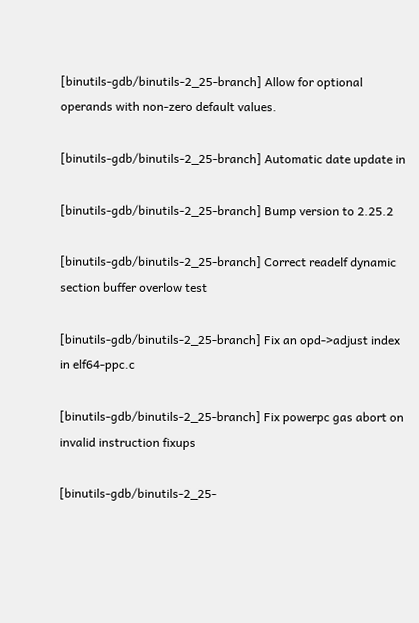[binutils-gdb/binutils-2_25-branch] Allow for optional operands with non-zero default values.

[binutils-gdb/binutils-2_25-branch] Automatic date update in

[binutils-gdb/binutils-2_25-branch] Bump version to 2.25.2

[binutils-gdb/binutils-2_25-branch] Correct readelf dynamic section buffer overlow test

[binutils-gdb/binutils-2_25-branch] Fix an opd->adjust index in elf64-ppc.c

[binutils-gdb/binutils-2_25-branch] Fix powerpc gas abort on invalid instruction fixups

[binutils-gdb/binutils-2_25-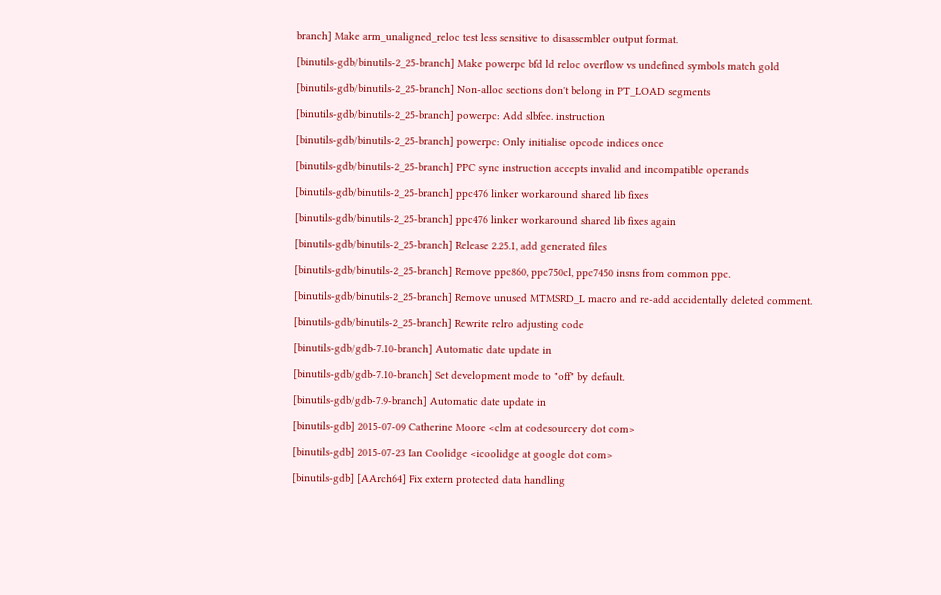branch] Make arm_unaligned_reloc test less sensitive to disassembler output format.

[binutils-gdb/binutils-2_25-branch] Make powerpc bfd ld reloc overflow vs undefined symbols match gold

[binutils-gdb/binutils-2_25-branch] Non-alloc sections don't belong in PT_LOAD segments

[binutils-gdb/binutils-2_25-branch] powerpc: Add slbfee. instruction

[binutils-gdb/binutils-2_25-branch] powerpc: Only initialise opcode indices once

[binutils-gdb/binutils-2_25-branch] PPC sync instruction accepts invalid and incompatible operands

[binutils-gdb/binutils-2_25-branch] ppc476 linker workaround shared lib fixes

[binutils-gdb/binutils-2_25-branch] ppc476 linker workaround shared lib fixes again

[binutils-gdb/binutils-2_25-branch] Release 2.25.1, add generated files

[binutils-gdb/binutils-2_25-branch] Remove ppc860, ppc750cl, ppc7450 insns from common ppc.

[binutils-gdb/binutils-2_25-branch] Remove unused MTMSRD_L macro and re-add accidentally deleted comment.

[binutils-gdb/binutils-2_25-branch] Rewrite relro adjusting code

[binutils-gdb/gdb-7.10-branch] Automatic date update in

[binutils-gdb/gdb-7.10-branch] Set development mode to "off" by default.

[binutils-gdb/gdb-7.9-branch] Automatic date update in

[binutils-gdb] 2015-07-09 Catherine Moore <clm at codesourcery dot com>

[binutils-gdb] 2015-07-23 Ian Coolidge <icoolidge at google dot com>

[binutils-gdb] [AArch64] Fix extern protected data handling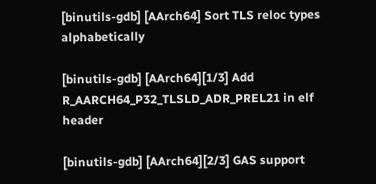[binutils-gdb] [AArch64] Sort TLS reloc types alphabetically

[binutils-gdb] [AArch64][1/3] Add R_AARCH64_P32_TLSLD_ADR_PREL21 in elf header

[binutils-gdb] [AArch64][2/3] GAS support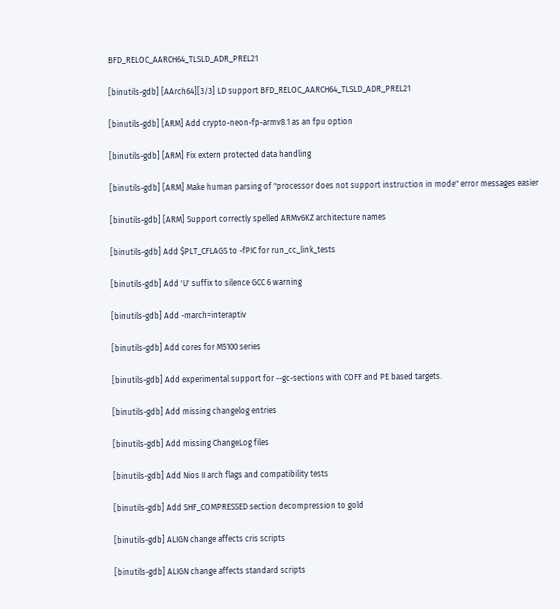BFD_RELOC_AARCH64_TLSLD_ADR_PREL21

[binutils-gdb] [AArch64][3/3] LD support BFD_RELOC_AARCH64_TLSLD_ADR_PREL21

[binutils-gdb] [ARM] Add crypto-neon-fp-armv8.1 as an fpu option

[binutils-gdb] [ARM] Fix extern protected data handling

[binutils-gdb] [ARM] Make human parsing of "processor does not support instruction in mode" error messages easier

[binutils-gdb] [ARM] Support correctly spelled ARMv6KZ architecture names

[binutils-gdb] Add $PLT_CFLAGS to -fPIC for run_cc_link_tests

[binutils-gdb] Add 'U' suffix to silence GCC 6 warning

[binutils-gdb] Add -march=interaptiv

[binutils-gdb] Add cores for M5100 series

[binutils-gdb] Add experimental support for --gc-sections with COFF and PE based targets.

[binutils-gdb] Add missing changelog entries

[binutils-gdb] Add missing ChangeLog files

[binutils-gdb] Add Nios II arch flags and compatibility tests

[binutils-gdb] Add SHF_COMPRESSED section decompression to gold

[binutils-gdb] ALIGN change affects cris scripts

[binutils-gdb] ALIGN change affects standard scripts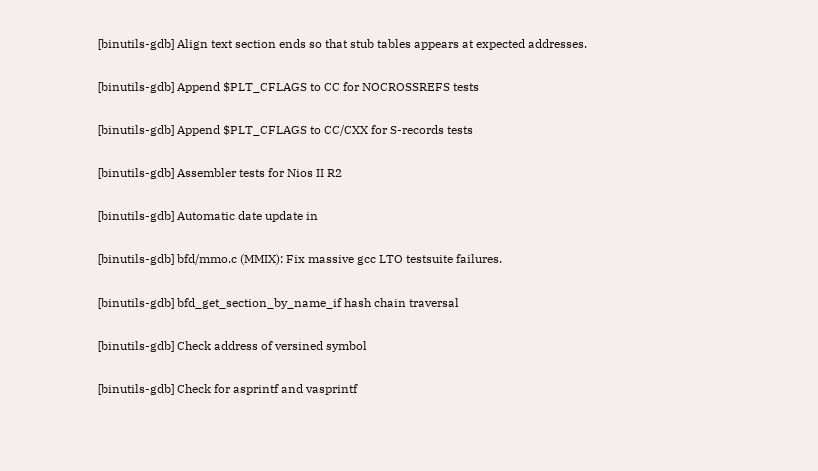[binutils-gdb] Align text section ends so that stub tables appears at expected addresses.

[binutils-gdb] Append $PLT_CFLAGS to CC for NOCROSSREFS tests

[binutils-gdb] Append $PLT_CFLAGS to CC/CXX for S-records tests

[binutils-gdb] Assembler tests for Nios II R2

[binutils-gdb] Automatic date update in

[binutils-gdb] bfd/mmo.c (MMIX): Fix massive gcc LTO testsuite failures.

[binutils-gdb] bfd_get_section_by_name_if hash chain traversal

[binutils-gdb] Check address of versined symbol

[binutils-gdb] Check for asprintf and vasprintf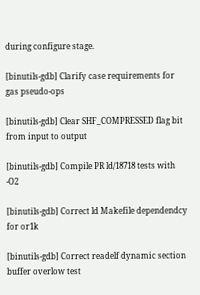during configure stage.

[binutils-gdb] Clarify case requirements for gas pseudo-ops

[binutils-gdb] Clear SHF_COMPRESSED flag bit from input to output

[binutils-gdb] Compile PR ld/18718 tests with -O2

[binutils-gdb] Correct ld Makefile dependendcy for or1k

[binutils-gdb] Correct readelf dynamic section buffer overlow test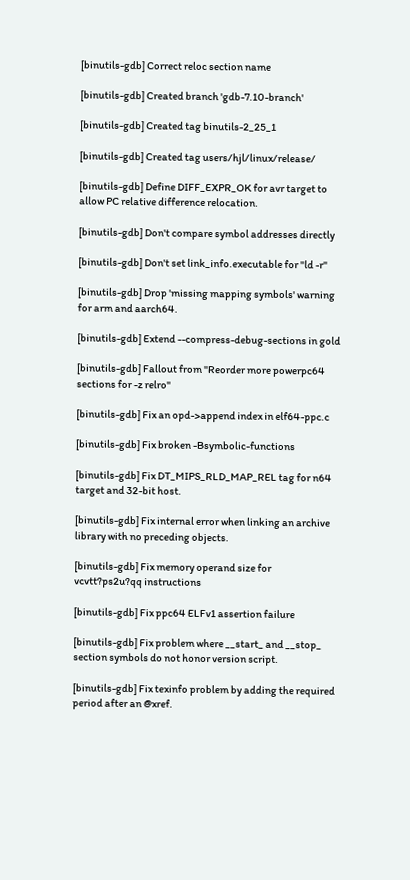[binutils-gdb] Correct reloc section name

[binutils-gdb] Created branch 'gdb-7.10-branch'

[binutils-gdb] Created tag binutils-2_25_1

[binutils-gdb] Created tag users/hjl/linux/release/

[binutils-gdb] Define DIFF_EXPR_OK for avr target to allow PC relative difference relocation.

[binutils-gdb] Don't compare symbol addresses directly

[binutils-gdb] Don't set link_info.executable for "ld -r"

[binutils-gdb] Drop 'missing mapping symbols' warning for arm and aarch64.

[binutils-gdb] Extend --compress-debug-sections in gold

[binutils-gdb] Fallout from "Reorder more powerpc64 sections for -z relro"

[binutils-gdb] Fix an opd->append index in elf64-ppc.c

[binutils-gdb] Fix broken -Bsymbolic-functions

[binutils-gdb] Fix DT_MIPS_RLD_MAP_REL tag for n64 target and 32-bit host.

[binutils-gdb] Fix internal error when linking an archive library with no preceding objects.

[binutils-gdb] Fix memory operand size for vcvtt?ps2u?qq instructions

[binutils-gdb] Fix ppc64 ELFv1 assertion failure

[binutils-gdb] Fix problem where __start_ and __stop_ section symbols do not honor version script.

[binutils-gdb] Fix texinfo problem by adding the required period after an @xref.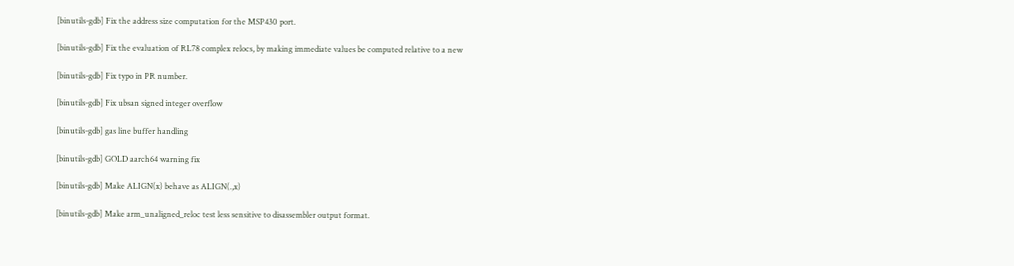[binutils-gdb] Fix the address size computation for the MSP430 port.

[binutils-gdb] Fix the evaluation of RL78 complex relocs, by making immediate values be computed relative to a new

[binutils-gdb] Fix typo in PR number.

[binutils-gdb] Fix ubsan signed integer overflow

[binutils-gdb] gas line buffer handling

[binutils-gdb] GOLD aarch64 warning fix

[binutils-gdb] Make ALIGN(x) behave as ALIGN(.,x)

[binutils-gdb] Make arm_unaligned_reloc test less sensitive to disassembler output format.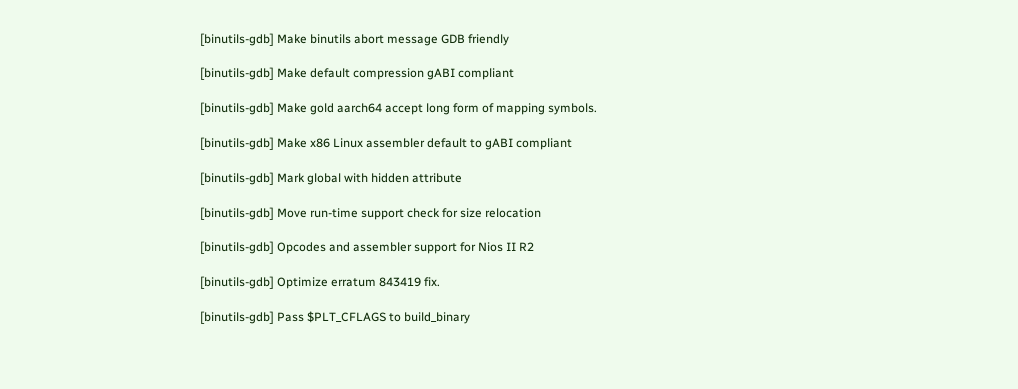[binutils-gdb] Make binutils abort message GDB friendly

[binutils-gdb] Make default compression gABI compliant

[binutils-gdb] Make gold aarch64 accept long form of mapping symbols.

[binutils-gdb] Make x86 Linux assembler default to gABI compliant

[binutils-gdb] Mark global with hidden attribute

[binutils-gdb] Move run-time support check for size relocation

[binutils-gdb] Opcodes and assembler support for Nios II R2

[binutils-gdb] Optimize erratum 843419 fix.

[binutils-gdb] Pass $PLT_CFLAGS to build_binary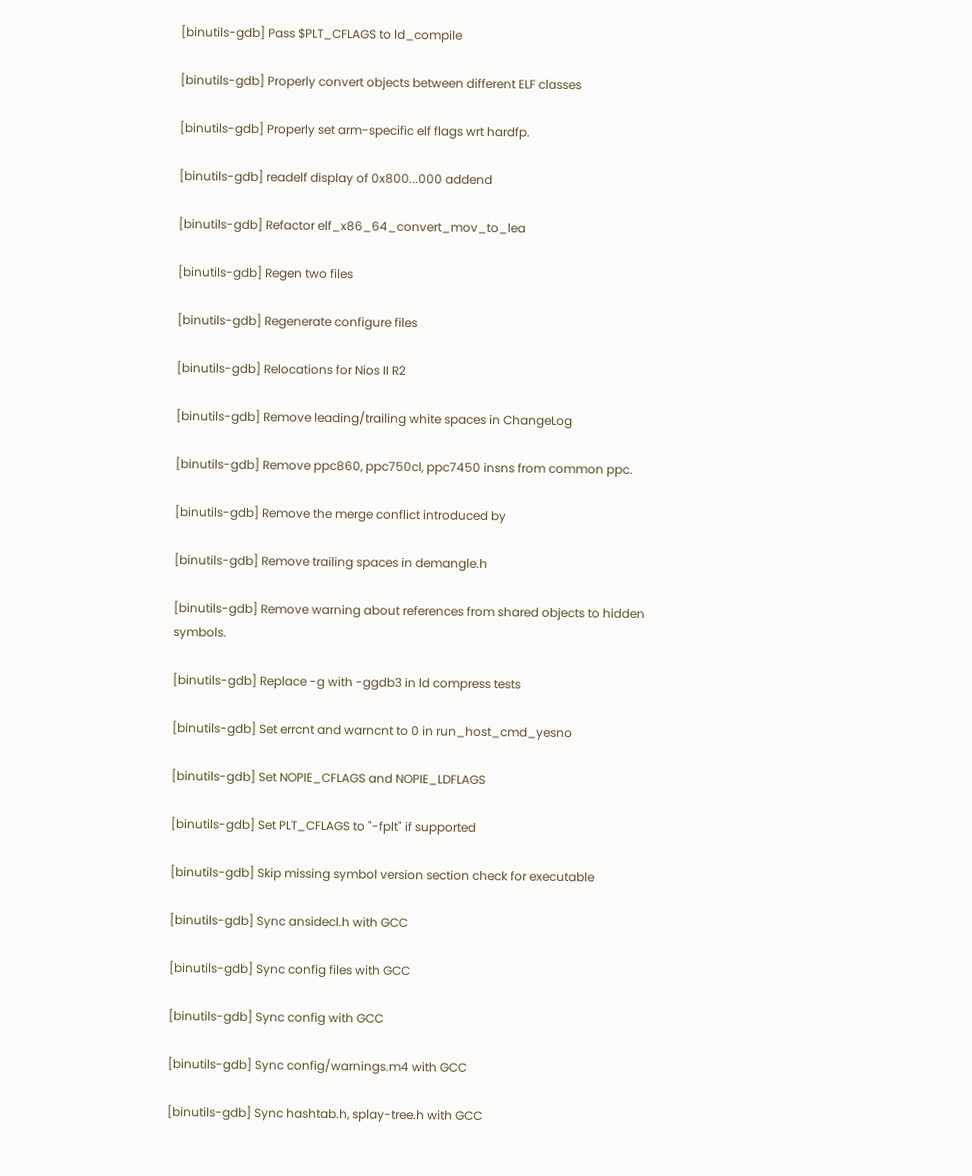[binutils-gdb] Pass $PLT_CFLAGS to ld_compile

[binutils-gdb] Properly convert objects between different ELF classes

[binutils-gdb] Properly set arm-specific elf flags wrt hardfp.

[binutils-gdb] readelf display of 0x800...000 addend

[binutils-gdb] Refactor elf_x86_64_convert_mov_to_lea

[binutils-gdb] Regen two files

[binutils-gdb] Regenerate configure files

[binutils-gdb] Relocations for Nios II R2

[binutils-gdb] Remove leading/trailing white spaces in ChangeLog

[binutils-gdb] Remove ppc860, ppc750cl, ppc7450 insns from common ppc.

[binutils-gdb] Remove the merge conflict introduced by

[binutils-gdb] Remove trailing spaces in demangle.h

[binutils-gdb] Remove warning about references from shared objects to hidden symbols.

[binutils-gdb] Replace -g with -ggdb3 in ld compress tests

[binutils-gdb] Set errcnt and warncnt to 0 in run_host_cmd_yesno

[binutils-gdb] Set NOPIE_CFLAGS and NOPIE_LDFLAGS

[binutils-gdb] Set PLT_CFLAGS to "-fplt" if supported

[binutils-gdb] Skip missing symbol version section check for executable

[binutils-gdb] Sync ansidecl.h with GCC

[binutils-gdb] Sync config files with GCC

[binutils-gdb] Sync config with GCC

[binutils-gdb] Sync config/warnings.m4 with GCC

[binutils-gdb] Sync hashtab.h, splay-tree.h with GCC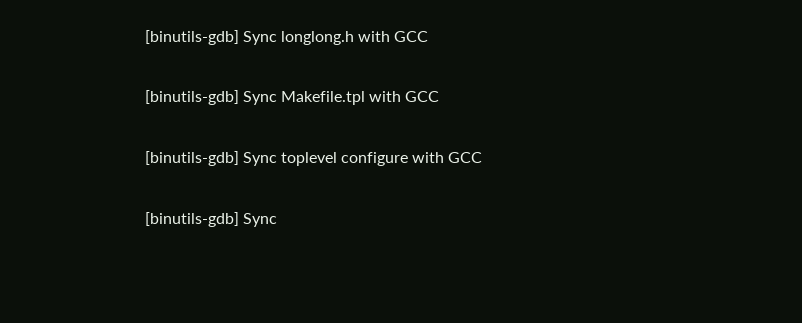[binutils-gdb] Sync longlong.h with GCC

[binutils-gdb] Sync Makefile.tpl with GCC

[binutils-gdb] Sync toplevel configure with GCC

[binutils-gdb] Sync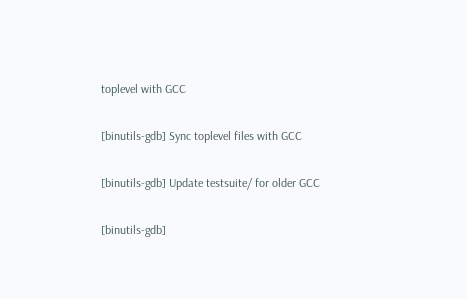toplevel with GCC

[binutils-gdb] Sync toplevel files with GCC

[binutils-gdb] Update testsuite/ for older GCC

[binutils-gdb]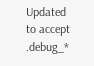Updated to accept .debug_*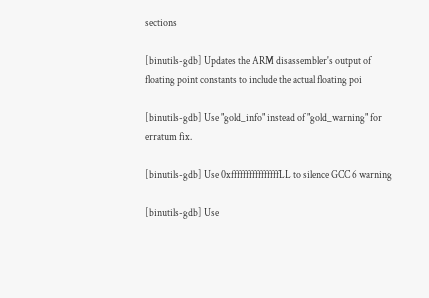sections

[binutils-gdb] Updates the ARM disassembler's output of floating point constants to include the actual floating poi

[binutils-gdb] Use "gold_info" instead of "gold_warning" for erratum fix.

[binutils-gdb] Use 0xffffffffffffffffLL to silence GCC 6 warning

[binutils-gdb] Use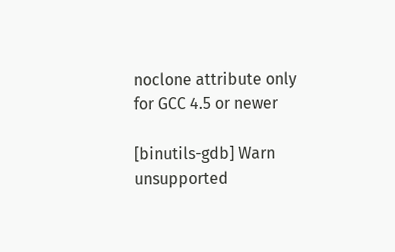noclone attribute only for GCC 4.5 or newer

[binutils-gdb] Warn unsupported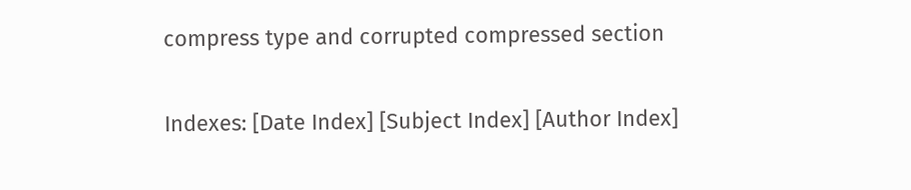compress type and corrupted compressed section

Indexes: [Date Index] [Subject Index] [Author Index]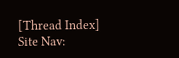[Thread Index]
Site Nav: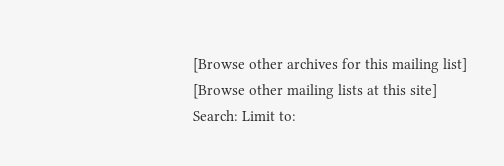[Browse other archives for this mailing list]
[Browse other mailing lists at this site]
Search: Limit to: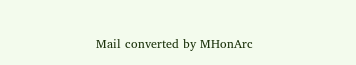Mail converted by MHonArc